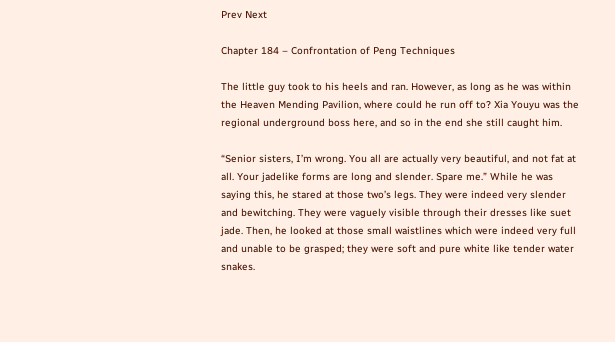Prev Next

Chapter 184 – Confrontation of Peng Techniques

The little guy took to his heels and ran. However, as long as he was within the Heaven Mending Pavilion, where could he run off to? Xia Youyu was the regional underground boss here, and so in the end she still caught him.

“Senior sisters, I’m wrong. You all are actually very beautiful, and not fat at all. Your jadelike forms are long and slender. Spare me.” While he was saying this, he stared at those two’s legs. They were indeed very slender and bewitching. They were vaguely visible through their dresses like suet jade. Then, he looked at those small waistlines which were indeed very full and unable to be grasped; they were soft and pure white like tender water snakes.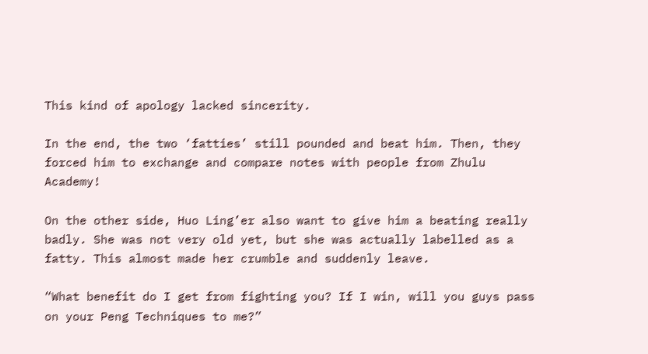This kind of apology lacked sincerity.

In the end, the two ‘fatties’ still pounded and beat him. Then, they forced him to exchange and compare notes with people from Zhulu Academy!

On the other side, Huo Ling’er also want to give him a beating really badly. She was not very old yet, but she was actually labelled as a fatty. This almost made her crumble and suddenly leave.

“What benefit do I get from fighting you? If I win, will you guys pass on your Peng Techniques to me?”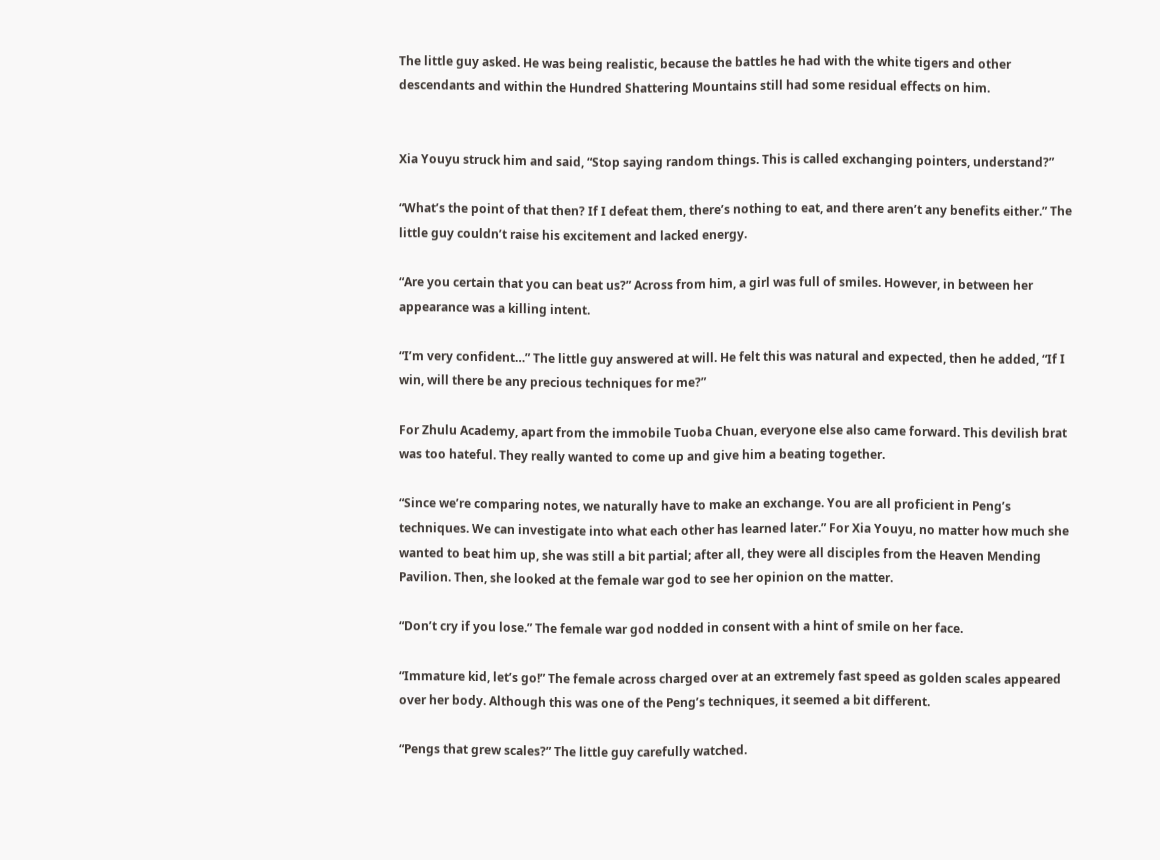The little guy asked. He was being realistic, because the battles he had with the white tigers and other descendants and within the Hundred Shattering Mountains still had some residual effects on him.


Xia Youyu struck him and said, “Stop saying random things. This is called exchanging pointers, understand?”

“What’s the point of that then? If I defeat them, there’s nothing to eat, and there aren’t any benefits either.” The little guy couldn’t raise his excitement and lacked energy.

“Are you certain that you can beat us?” Across from him, a girl was full of smiles. However, in between her appearance was a killing intent.

“I’m very confident…” The little guy answered at will. He felt this was natural and expected, then he added, “If I win, will there be any precious techniques for me?”

For Zhulu Academy, apart from the immobile Tuoba Chuan, everyone else also came forward. This devilish brat was too hateful. They really wanted to come up and give him a beating together.

“Since we’re comparing notes, we naturally have to make an exchange. You are all proficient in Peng’s techniques. We can investigate into what each other has learned later.” For Xia Youyu, no matter how much she wanted to beat him up, she was still a bit partial; after all, they were all disciples from the Heaven Mending Pavilion. Then, she looked at the female war god to see her opinion on the matter.

“Don’t cry if you lose.” The female war god nodded in consent with a hint of smile on her face.

“Immature kid, let’s go!” The female across charged over at an extremely fast speed as golden scales appeared over her body. Although this was one of the Peng’s techniques, it seemed a bit different.

“Pengs that grew scales?” The little guy carefully watched.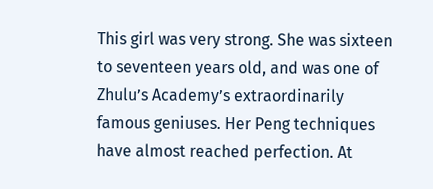This girl was very strong. She was sixteen to seventeen years old, and was one of Zhulu’s Academy’s extraordinarily famous geniuses. Her Peng techniques have almost reached perfection. At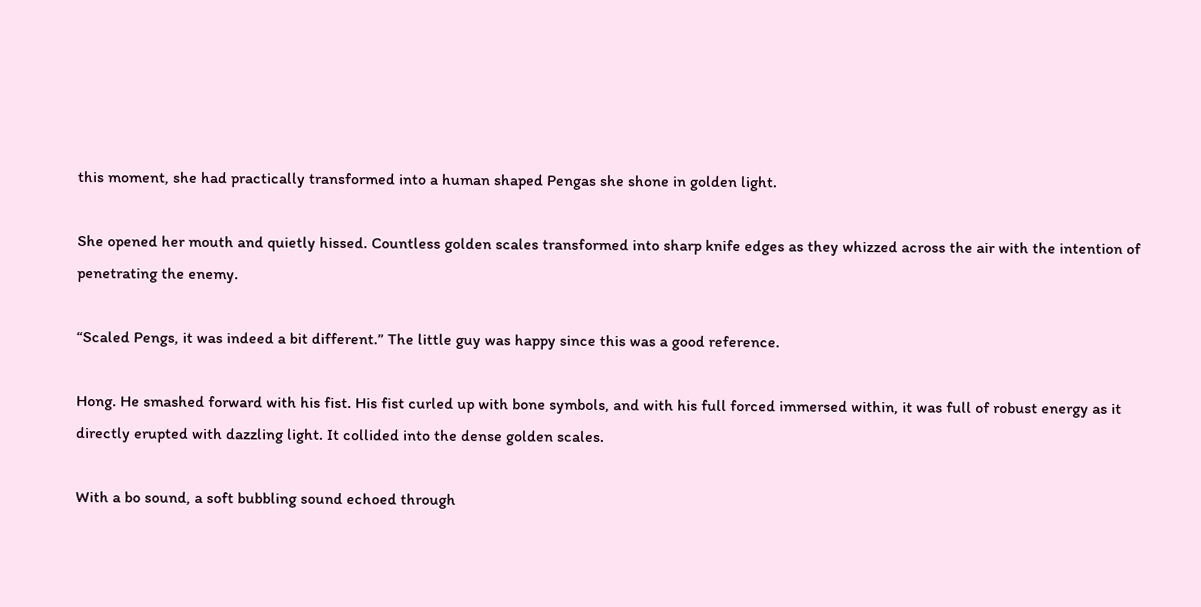this moment, she had practically transformed into a human shaped Pengas she shone in golden light.

She opened her mouth and quietly hissed. Countless golden scales transformed into sharp knife edges as they whizzed across the air with the intention of penetrating the enemy.

“Scaled Pengs, it was indeed a bit different.” The little guy was happy since this was a good reference.

Hong. He smashed forward with his fist. His fist curled up with bone symbols, and with his full forced immersed within, it was full of robust energy as it directly erupted with dazzling light. It collided into the dense golden scales.

With a bo sound, a soft bubbling sound echoed through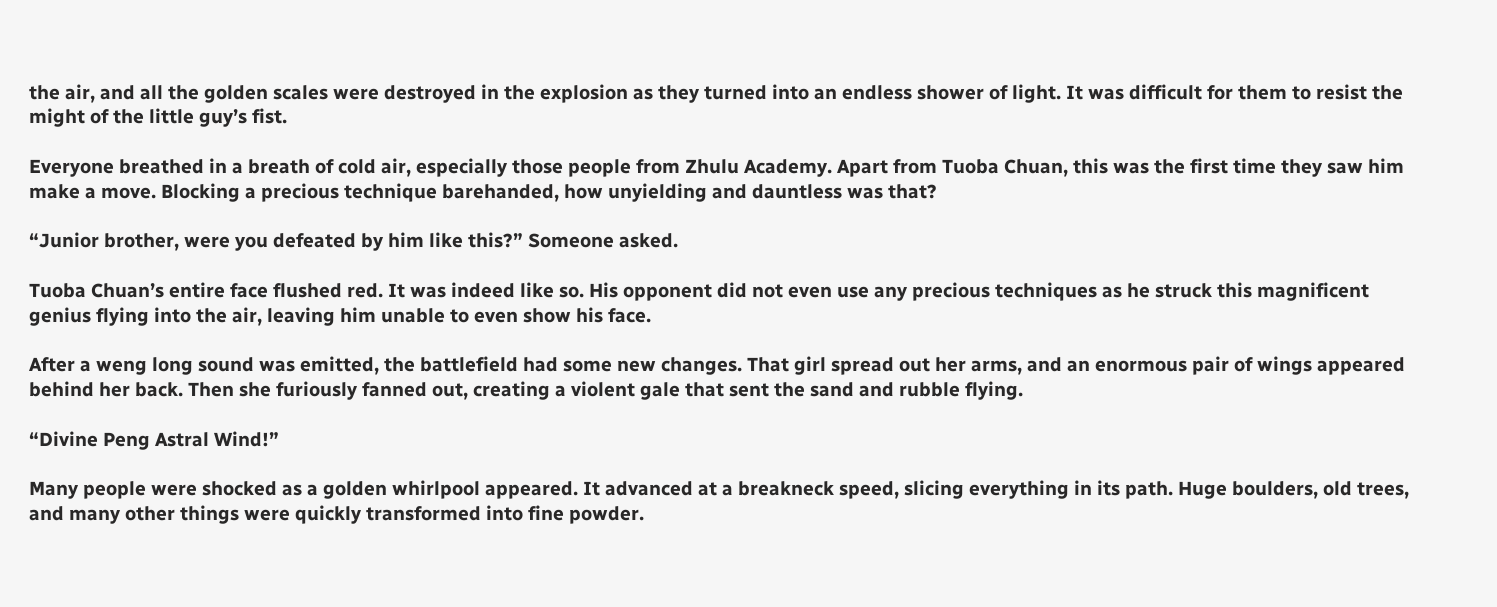the air, and all the golden scales were destroyed in the explosion as they turned into an endless shower of light. It was difficult for them to resist the might of the little guy’s fist.

Everyone breathed in a breath of cold air, especially those people from Zhulu Academy. Apart from Tuoba Chuan, this was the first time they saw him make a move. Blocking a precious technique barehanded, how unyielding and dauntless was that?

“Junior brother, were you defeated by him like this?” Someone asked.

Tuoba Chuan’s entire face flushed red. It was indeed like so. His opponent did not even use any precious techniques as he struck this magnificent genius flying into the air, leaving him unable to even show his face.

After a weng long sound was emitted, the battlefield had some new changes. That girl spread out her arms, and an enormous pair of wings appeared behind her back. Then she furiously fanned out, creating a violent gale that sent the sand and rubble flying.

“Divine Peng Astral Wind!”

Many people were shocked as a golden whirlpool appeared. It advanced at a breakneck speed, slicing everything in its path. Huge boulders, old trees, and many other things were quickly transformed into fine powder.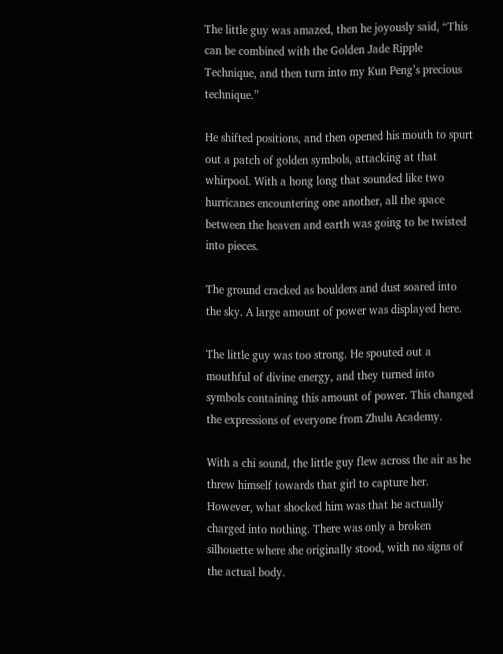The little guy was amazed, then he joyously said, “This can be combined with the Golden Jade Ripple Technique, and then turn into my Kun Peng’s precious technique.”

He shifted positions, and then opened his mouth to spurt out a patch of golden symbols, attacking at that whirpool. With a hong long that sounded like two hurricanes encountering one another, all the space between the heaven and earth was going to be twisted into pieces.

The ground cracked as boulders and dust soared into the sky. A large amount of power was displayed here.

The little guy was too strong. He spouted out a mouthful of divine energy, and they turned into symbols containing this amount of power. This changed the expressions of everyone from Zhulu Academy.

With a chi sound, the little guy flew across the air as he threw himself towards that girl to capture her. However, what shocked him was that he actually charged into nothing. There was only a broken silhouette where she originally stood, with no signs of the actual body.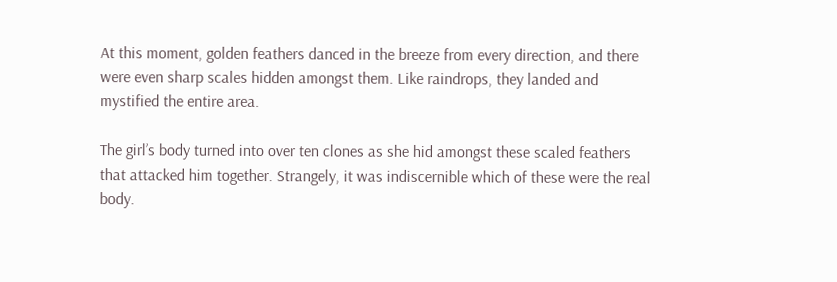At this moment, golden feathers danced in the breeze from every direction, and there were even sharp scales hidden amongst them. Like raindrops, they landed and mystified the entire area.

The girl’s body turned into over ten clones as she hid amongst these scaled feathers that attacked him together. Strangely, it was indiscernible which of these were the real body.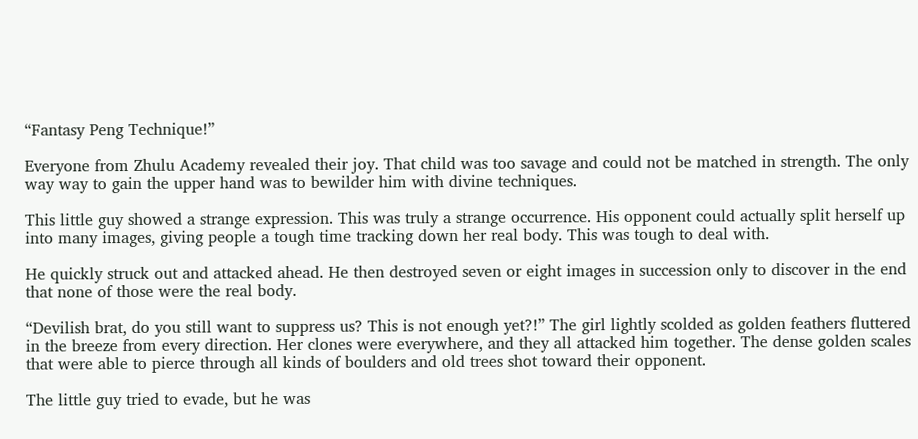“Fantasy Peng Technique!”

Everyone from Zhulu Academy revealed their joy. That child was too savage and could not be matched in strength. The only way way to gain the upper hand was to bewilder him with divine techniques.

This little guy showed a strange expression. This was truly a strange occurrence. His opponent could actually split herself up into many images, giving people a tough time tracking down her real body. This was tough to deal with.

He quickly struck out and attacked ahead. He then destroyed seven or eight images in succession only to discover in the end that none of those were the real body.

“Devilish brat, do you still want to suppress us? This is not enough yet?!” The girl lightly scolded as golden feathers fluttered in the breeze from every direction. Her clones were everywhere, and they all attacked him together. The dense golden scales that were able to pierce through all kinds of boulders and old trees shot toward their opponent.

The little guy tried to evade, but he was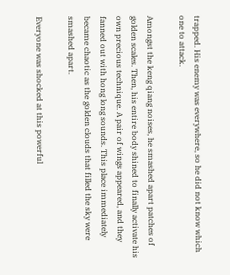trapped. His enemy was everywhere, so he did not know which one to attack.

Amongst the keng qiang noises, he smashed apart patches of golden scales. Then, his entire body shined to finally activate his own precious technique. A pair of wings appeared, and they fanned out with hong long sounds. This place immediately became chaotic as the golden clouds that filled the sky were smashed apart.

Everyone was shocked at this powerful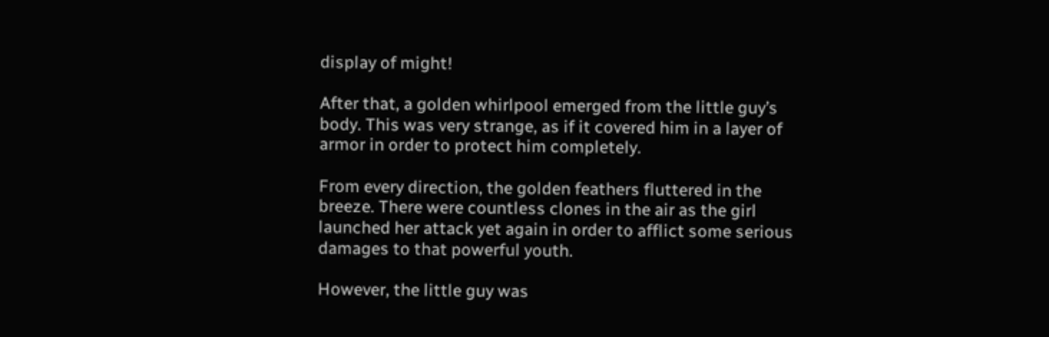display of might!

After that, a golden whirlpool emerged from the little guy’s body. This was very strange, as if it covered him in a layer of armor in order to protect him completely.

From every direction, the golden feathers fluttered in the breeze. There were countless clones in the air as the girl launched her attack yet again in order to afflict some serious damages to that powerful youth.

However, the little guy was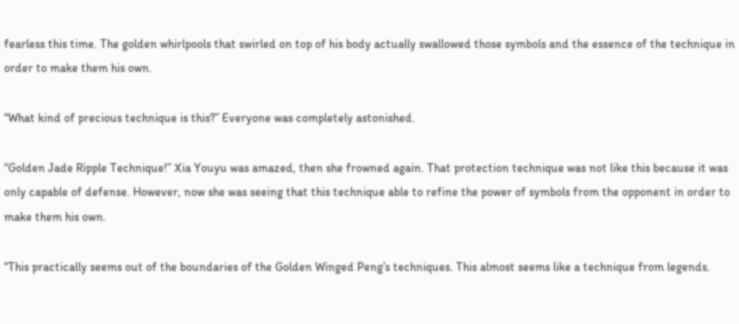fearless this time. The golden whirlpools that swirled on top of his body actually swallowed those symbols and the essence of the technique in order to make them his own.

“What kind of precious technique is this?” Everyone was completely astonished.

“Golden Jade Ripple Technique!” Xia Youyu was amazed, then she frowned again. That protection technique was not like this because it was only capable of defense. However, now she was seeing that this technique able to refine the power of symbols from the opponent in order to make them his own.

“This practically seems out of the boundaries of the Golden Winged Peng’s techniques. This almost seems like a technique from legends.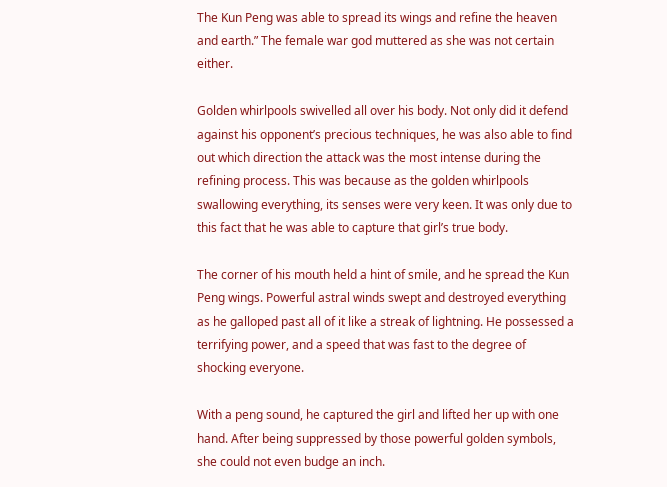The Kun Peng was able to spread its wings and refine the heaven and earth.” The female war god muttered as she was not certain either.

Golden whirlpools swivelled all over his body. Not only did it defend against his opponent’s precious techniques, he was also able to find out which direction the attack was the most intense during the refining process. This was because as the golden whirlpools  swallowing everything, its senses were very keen. It was only due to this fact that he was able to capture that girl’s true body.

The corner of his mouth held a hint of smile, and he spread the Kun Peng wings. Powerful astral winds swept and destroyed everything as he galloped past all of it like a streak of lightning. He possessed a terrifying power, and a speed that was fast to the degree of shocking everyone.

With a peng sound, he captured the girl and lifted her up with one hand. After being suppressed by those powerful golden symbols, she could not even budge an inch.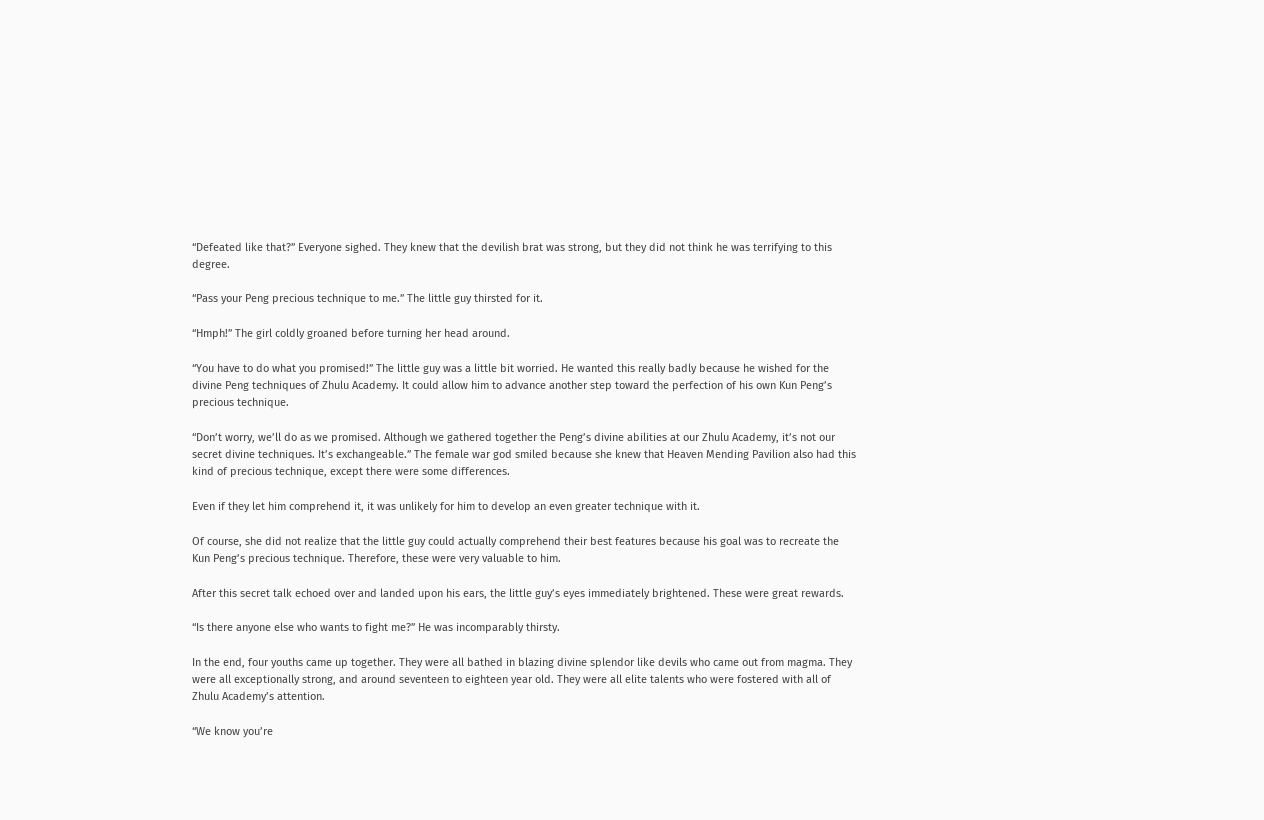“Defeated like that?” Everyone sighed. They knew that the devilish brat was strong, but they did not think he was terrifying to this degree.

“Pass your Peng precious technique to me.” The little guy thirsted for it.

“Hmph!” The girl coldly groaned before turning her head around.

“You have to do what you promised!” The little guy was a little bit worried. He wanted this really badly because he wished for the divine Peng techniques of Zhulu Academy. It could allow him to advance another step toward the perfection of his own Kun Peng’s precious technique.

“Don’t worry, we’ll do as we promised. Although we gathered together the Peng’s divine abilities at our Zhulu Academy, it’s not our secret divine techniques. It’s exchangeable.” The female war god smiled because she knew that Heaven Mending Pavilion also had this kind of precious technique, except there were some differences.

Even if they let him comprehend it, it was unlikely for him to develop an even greater technique with it.

Of course, she did not realize that the little guy could actually comprehend their best features because his goal was to recreate the Kun Peng’s precious technique. Therefore, these were very valuable to him.

After this secret talk echoed over and landed upon his ears, the little guy’s eyes immediately brightened. These were great rewards.

“Is there anyone else who wants to fight me?” He was incomparably thirsty.

In the end, four youths came up together. They were all bathed in blazing divine splendor like devils who came out from magma. They were all exceptionally strong, and around seventeen to eighteen year old. They were all elite talents who were fostered with all of Zhulu Academy’s attention.

“We know you’re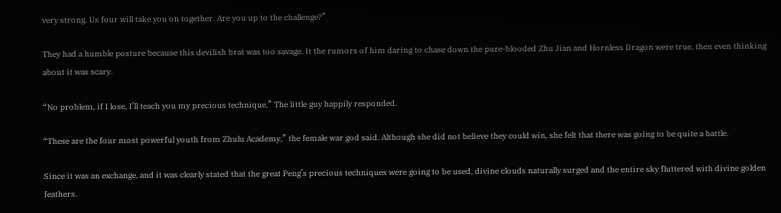very strong. Us four will take you on together. Are you up to the challenge?”

They had a humble posture because this devilish brat was too savage. It the rumors of him daring to chase down the pure-blooded Zhu Jian and Hornless Dragon were true, then even thinking about it was scary.

“No problem, if I lose, I’ll teach you my precious technique.” The little guy happily responded.

“These are the four most powerful youth from Zhulu Academy,” the female war god said. Although she did not believe they could win, she felt that there was going to be quite a battle.

Since it was an exchange, and it was clearly stated that the great Peng’s precious techniques were going to be used, divine clouds naturally surged and the entire sky fluttered with divine golden feathers.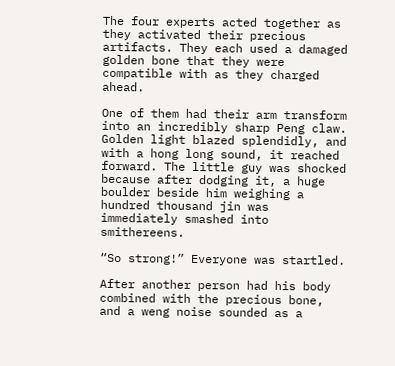The four experts acted together as they activated their precious artifacts. They each used a damaged golden bone that they were compatible with as they charged ahead.

One of them had their arm transform into an incredibly sharp Peng claw. Golden light blazed splendidly, and with a hong long sound, it reached forward. The little guy was shocked because after dodging it, a huge boulder beside him weighing a hundred thousand jin was immediately smashed into smithereens.

“So strong!” Everyone was startled.

After another person had his body combined with the precious bone, and a weng noise sounded as a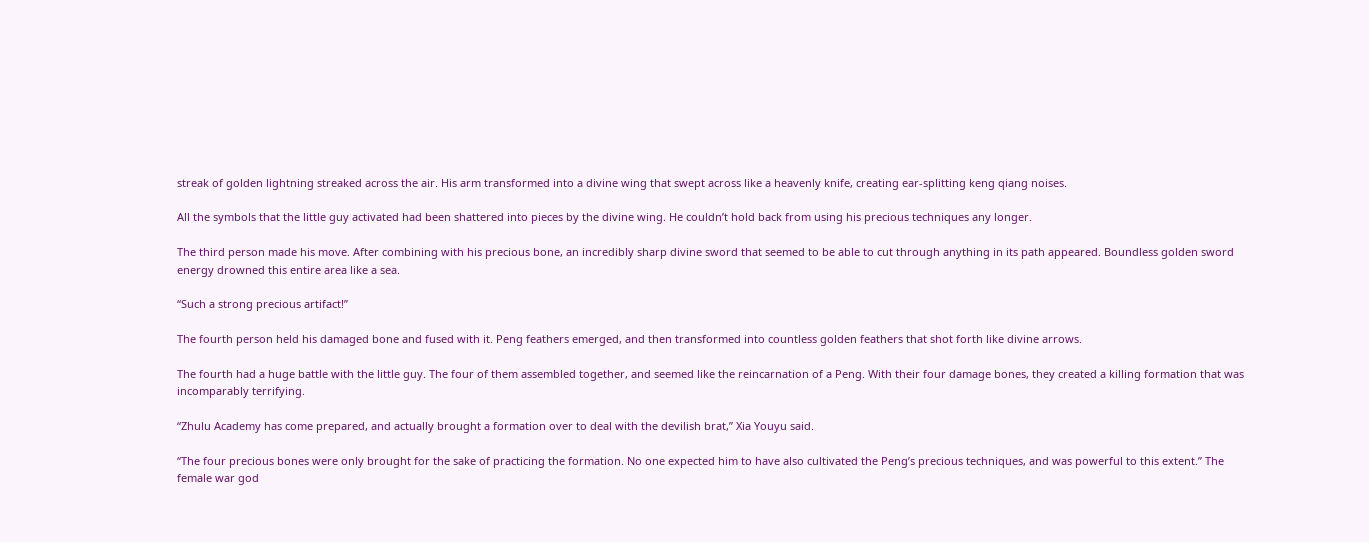streak of golden lightning streaked across the air. His arm transformed into a divine wing that swept across like a heavenly knife, creating ear-splitting keng qiang noises.

All the symbols that the little guy activated had been shattered into pieces by the divine wing. He couldn’t hold back from using his precious techniques any longer.

The third person made his move. After combining with his precious bone, an incredibly sharp divine sword that seemed to be able to cut through anything in its path appeared. Boundless golden sword energy drowned this entire area like a sea.

“Such a strong precious artifact!”

The fourth person held his damaged bone and fused with it. Peng feathers emerged, and then transformed into countless golden feathers that shot forth like divine arrows.

The fourth had a huge battle with the little guy. The four of them assembled together, and seemed like the reincarnation of a Peng. With their four damage bones, they created a killing formation that was incomparably terrifying.

“Zhulu Academy has come prepared, and actually brought a formation over to deal with the devilish brat,” Xia Youyu said.

“The four precious bones were only brought for the sake of practicing the formation. No one expected him to have also cultivated the Peng’s precious techniques, and was powerful to this extent.” The female war god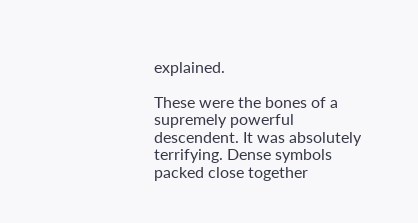explained.

These were the bones of a supremely powerful descendent. It was absolutely terrifying. Dense symbols packed close together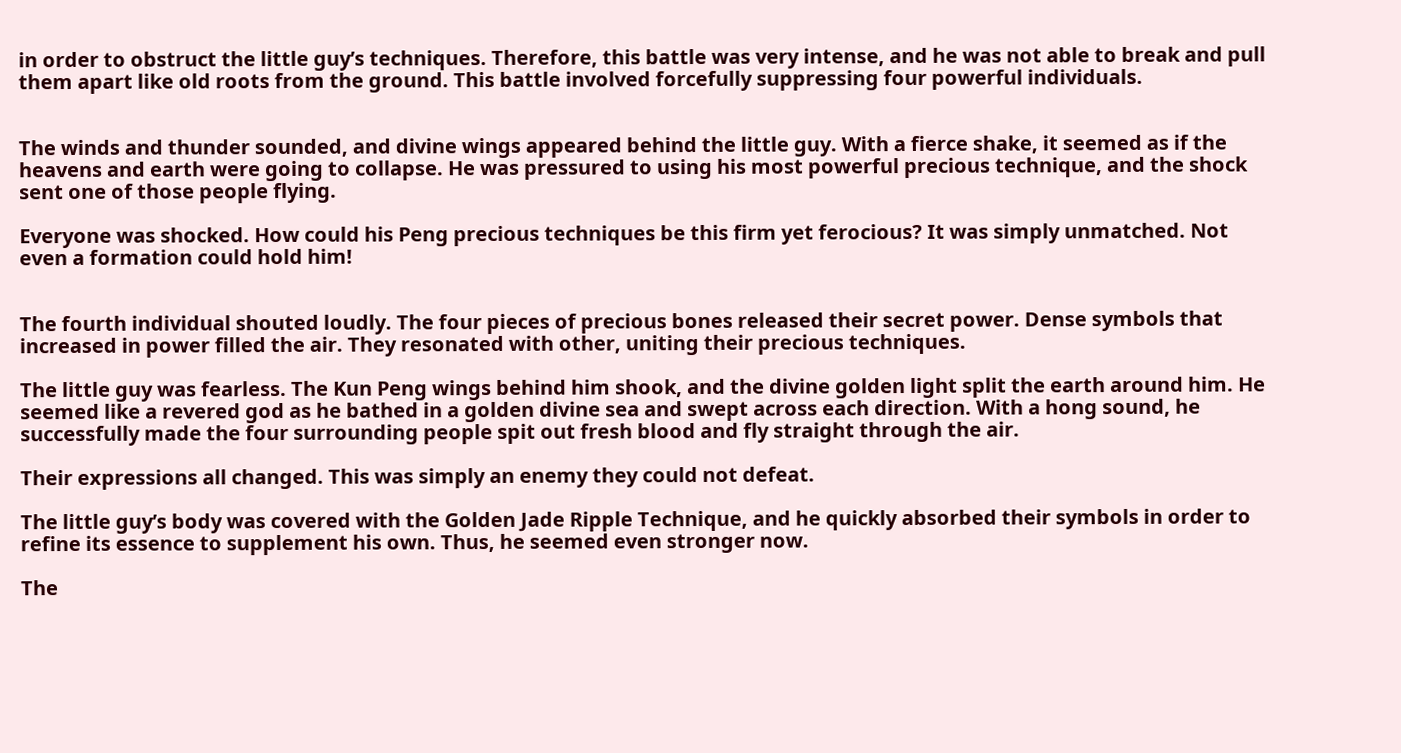in order to obstruct the little guy’s techniques. Therefore, this battle was very intense, and he was not able to break and pull them apart like old roots from the ground. This battle involved forcefully suppressing four powerful individuals.


The winds and thunder sounded, and divine wings appeared behind the little guy. With a fierce shake, it seemed as if the heavens and earth were going to collapse. He was pressured to using his most powerful precious technique, and the shock sent one of those people flying.

Everyone was shocked. How could his Peng precious techniques be this firm yet ferocious? It was simply unmatched. Not even a formation could hold him!


The fourth individual shouted loudly. The four pieces of precious bones released their secret power. Dense symbols that increased in power filled the air. They resonated with other, uniting their precious techniques.

The little guy was fearless. The Kun Peng wings behind him shook, and the divine golden light split the earth around him. He seemed like a revered god as he bathed in a golden divine sea and swept across each direction. With a hong sound, he successfully made the four surrounding people spit out fresh blood and fly straight through the air.

Their expressions all changed. This was simply an enemy they could not defeat.

The little guy’s body was covered with the Golden Jade Ripple Technique, and he quickly absorbed their symbols in order to refine its essence to supplement his own. Thus, he seemed even stronger now.

The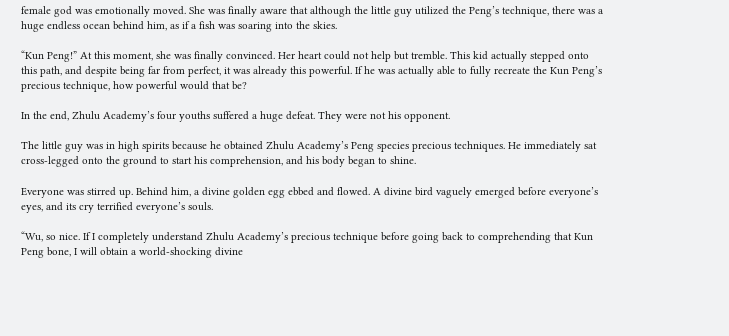female god was emotionally moved. She was finally aware that although the little guy utilized the Peng’s technique, there was a huge endless ocean behind him, as if a fish was soaring into the skies.

“Kun Peng!” At this moment, she was finally convinced. Her heart could not help but tremble. This kid actually stepped onto this path, and despite being far from perfect, it was already this powerful. If he was actually able to fully recreate the Kun Peng’s precious technique, how powerful would that be?

In the end, Zhulu Academy’s four youths suffered a huge defeat. They were not his opponent.

The little guy was in high spirits because he obtained Zhulu Academy’s Peng species precious techniques. He immediately sat cross-legged onto the ground to start his comprehension, and his body began to shine.

Everyone was stirred up. Behind him, a divine golden egg ebbed and flowed. A divine bird vaguely emerged before everyone’s eyes, and its cry terrified everyone’s souls.

“Wu, so nice. If I completely understand Zhulu Academy’s precious technique before going back to comprehending that Kun Peng bone, I will obtain a world-shocking divine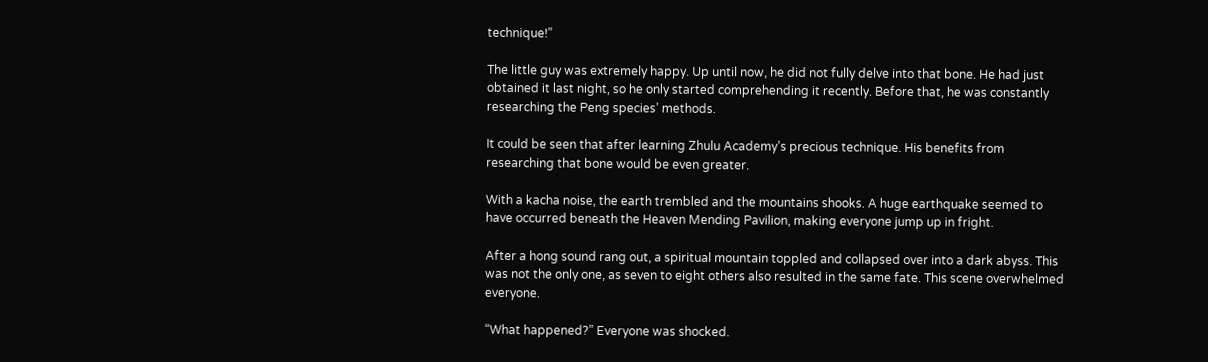technique!”

The little guy was extremely happy. Up until now, he did not fully delve into that bone. He had just obtained it last night, so he only started comprehending it recently. Before that, he was constantly researching the Peng species’ methods.

It could be seen that after learning Zhulu Academy’s precious technique. His benefits from researching that bone would be even greater.

With a kacha noise, the earth trembled and the mountains shooks. A huge earthquake seemed to have occurred beneath the Heaven Mending Pavilion, making everyone jump up in fright.

After a hong sound rang out, a spiritual mountain toppled and collapsed over into a dark abyss. This was not the only one, as seven to eight others also resulted in the same fate. This scene overwhelmed everyone.

“What happened?” Everyone was shocked.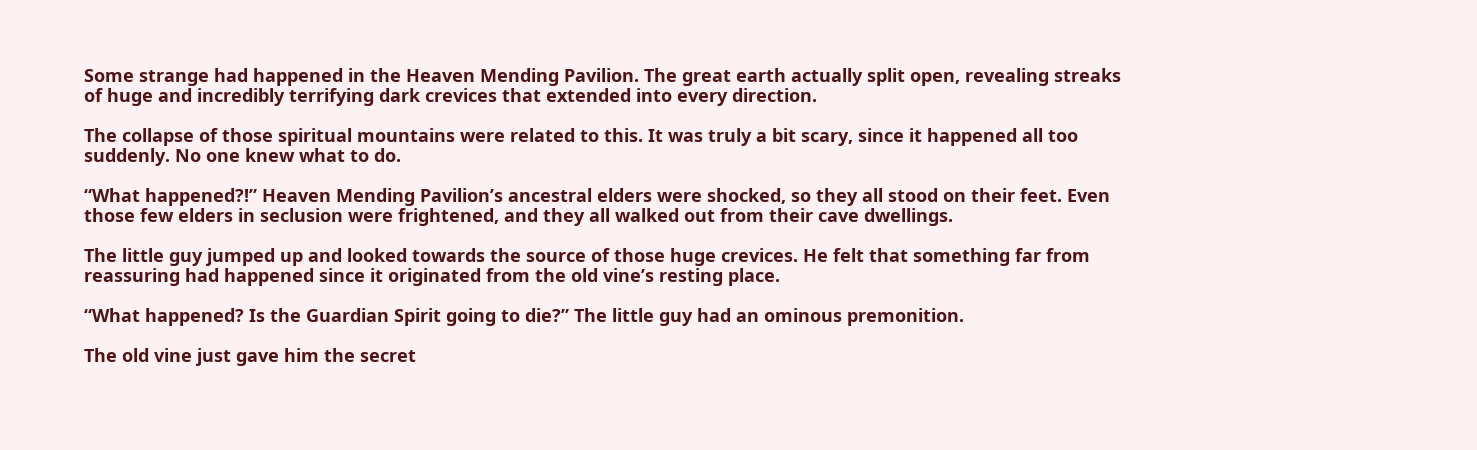Some strange had happened in the Heaven Mending Pavilion. The great earth actually split open, revealing streaks of huge and incredibly terrifying dark crevices that extended into every direction.

The collapse of those spiritual mountains were related to this. It was truly a bit scary, since it happened all too suddenly. No one knew what to do.

“What happened?!” Heaven Mending Pavilion’s ancestral elders were shocked, so they all stood on their feet. Even those few elders in seclusion were frightened, and they all walked out from their cave dwellings.

The little guy jumped up and looked towards the source of those huge crevices. He felt that something far from reassuring had happened since it originated from the old vine’s resting place.

“What happened? Is the Guardian Spirit going to die?” The little guy had an ominous premonition.

The old vine just gave him the secret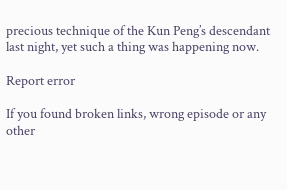precious technique of the Kun Peng’s descendant last night, yet such a thing was happening now.

Report error

If you found broken links, wrong episode or any other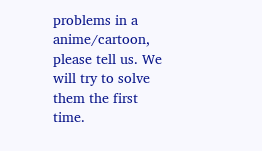problems in a anime/cartoon, please tell us. We will try to solve them the first time.